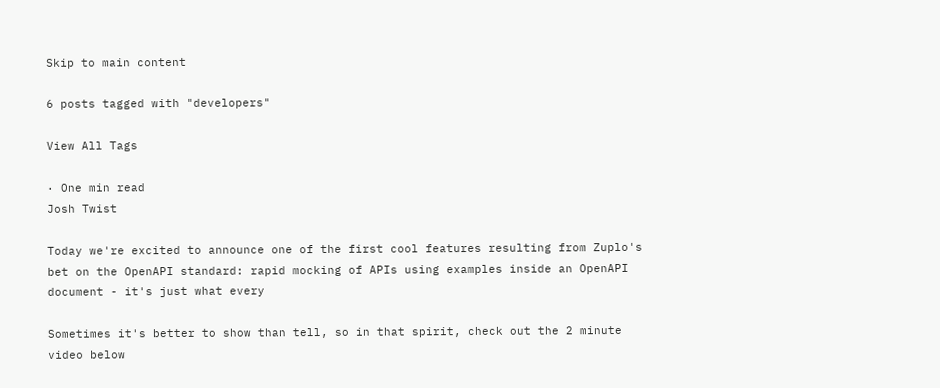Skip to main content

6 posts tagged with "developers"

View All Tags

· One min read
Josh Twist

Today we're excited to announce one of the first cool features resulting from Zuplo's bet on the OpenAPI standard: rapid mocking of APIs using examples inside an OpenAPI document - it's just what every

Sometimes it's better to show than tell, so in that spirit, check out the 2 minute video below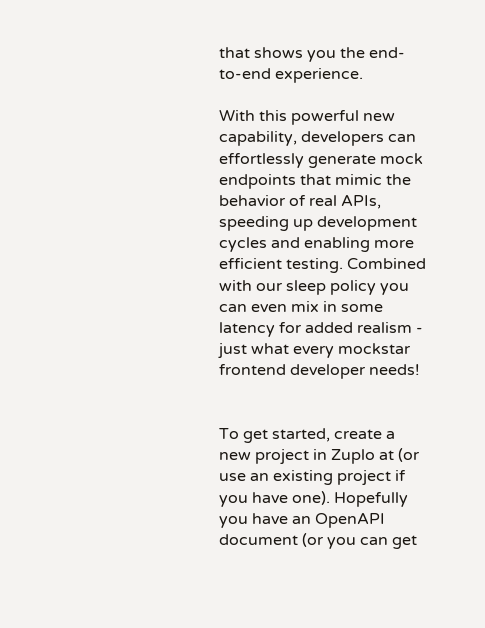that shows you the end-to-end experience.

With this powerful new capability, developers can effortlessly generate mock endpoints that mimic the behavior of real APIs, speeding up development cycles and enabling more efficient testing. Combined with our sleep policy you can even mix in some latency for added realism - just what every mockstar frontend developer needs!


To get started, create a new project in Zuplo at (or use an existing project if you have one). Hopefully you have an OpenAPI document (or you can get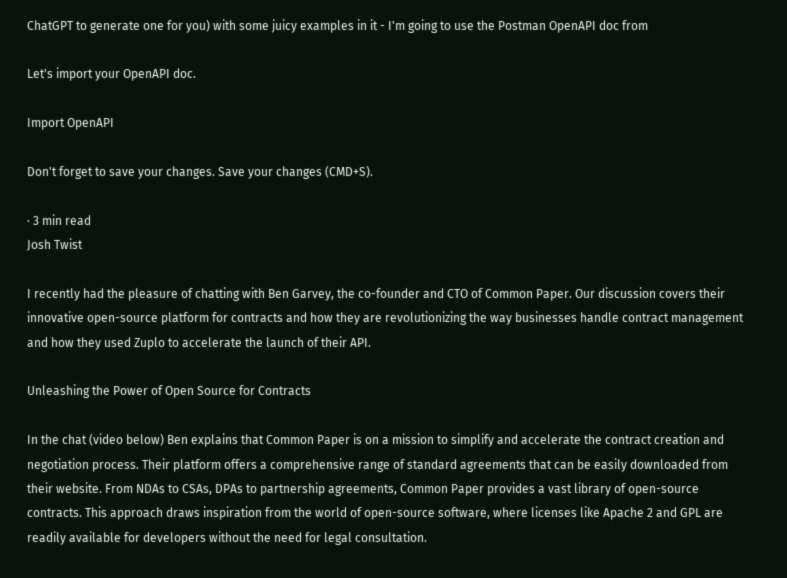ChatGPT to generate one for you) with some juicy examples in it - I'm going to use the Postman OpenAPI doc from

Let's import your OpenAPI doc.

Import OpenAPI

Don't forget to save your changes. Save your changes (CMD+S).

· 3 min read
Josh Twist

I recently had the pleasure of chatting with Ben Garvey, the co-founder and CTO of Common Paper. Our discussion covers their innovative open-source platform for contracts and how they are revolutionizing the way businesses handle contract management and how they used Zuplo to accelerate the launch of their API.

Unleashing the Power of Open Source for Contracts

In the chat (video below) Ben explains that Common Paper is on a mission to simplify and accelerate the contract creation and negotiation process. Their platform offers a comprehensive range of standard agreements that can be easily downloaded from their website. From NDAs to CSAs, DPAs to partnership agreements, Common Paper provides a vast library of open-source contracts. This approach draws inspiration from the world of open-source software, where licenses like Apache 2 and GPL are readily available for developers without the need for legal consultation.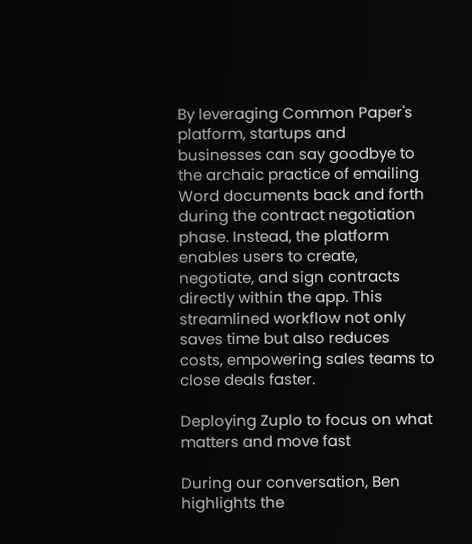By leveraging Common Paper's platform, startups and businesses can say goodbye to the archaic practice of emailing Word documents back and forth during the contract negotiation phase. Instead, the platform enables users to create, negotiate, and sign contracts directly within the app. This streamlined workflow not only saves time but also reduces costs, empowering sales teams to close deals faster.

Deploying Zuplo to focus on what matters and move fast

During our conversation, Ben highlights the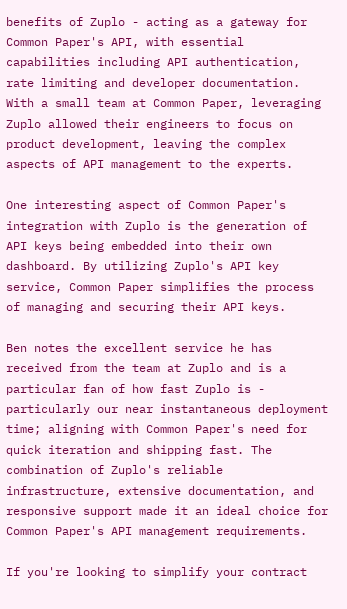benefits of Zuplo - acting as a gateway for Common Paper's API, with essential capabilities including API authentication, rate limiting and developer documentation. With a small team at Common Paper, leveraging Zuplo allowed their engineers to focus on product development, leaving the complex aspects of API management to the experts.

One interesting aspect of Common Paper's integration with Zuplo is the generation of API keys being embedded into their own dashboard. By utilizing Zuplo's API key service, Common Paper simplifies the process of managing and securing their API keys.

Ben notes the excellent service he has received from the team at Zuplo and is a particular fan of how fast Zuplo is - particularly our near instantaneous deployment time; aligning with Common Paper's need for quick iteration and shipping fast. The combination of Zuplo's reliable infrastructure, extensive documentation, and responsive support made it an ideal choice for Common Paper's API management requirements.

If you're looking to simplify your contract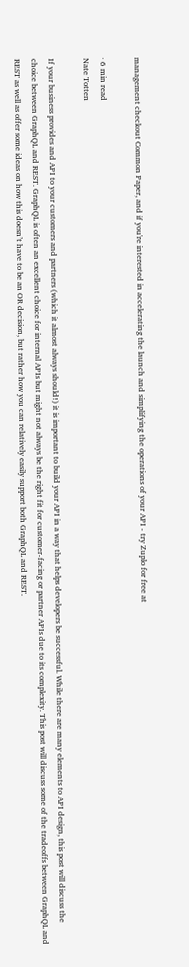management checkout Common Paper, and if you're interested in accelerating the launch and simplifying the operations of your API - try Zuplo for free at

· 6 min read
Nate Totten

If your business provides and API to your customers and partners (which it almost always should!) it is important to build your API in a way that helps developers be successful. While there are many elements to API design, this post will discuss the choice between GraphQL and REST. GraphQL is often an excellent choice for internal APIs but might not always be the right fit for customer-facing or partner APIs due to its complexity. This post will discuss some of the tradeoffs between GraphQL and REST as well as offer some ideas on how this doesn’t have to be an OR decision, but rather how you can relatively easily support both GraphQL and REST.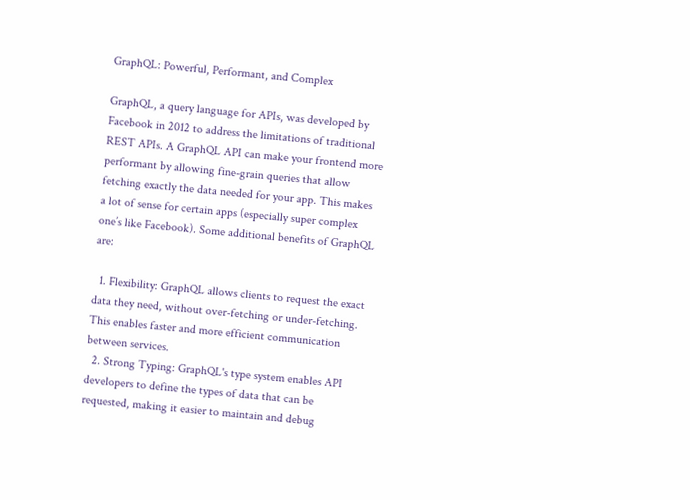GraphQL: Powerful, Performant, and Complex

GraphQL, a query language for APIs, was developed by Facebook in 2012 to address the limitations of traditional REST APIs. A GraphQL API can make your frontend more performant by allowing fine-grain queries that allow fetching exactly the data needed for your app. This makes a lot of sense for certain apps (especially super complex one’s like Facebook). Some additional benefits of GraphQL are:

  1. Flexibility: GraphQL allows clients to request the exact data they need, without over-fetching or under-fetching. This enables faster and more efficient communication between services.
  2. Strong Typing: GraphQL's type system enables API developers to define the types of data that can be requested, making it easier to maintain and debug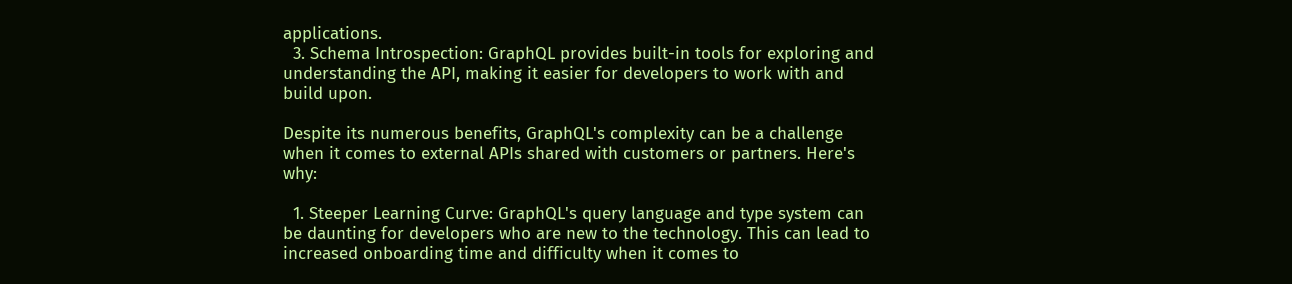applications.
  3. Schema Introspection: GraphQL provides built-in tools for exploring and understanding the API, making it easier for developers to work with and build upon.

Despite its numerous benefits, GraphQL's complexity can be a challenge when it comes to external APIs shared with customers or partners. Here's why:

  1. Steeper Learning Curve: GraphQL's query language and type system can be daunting for developers who are new to the technology. This can lead to increased onboarding time and difficulty when it comes to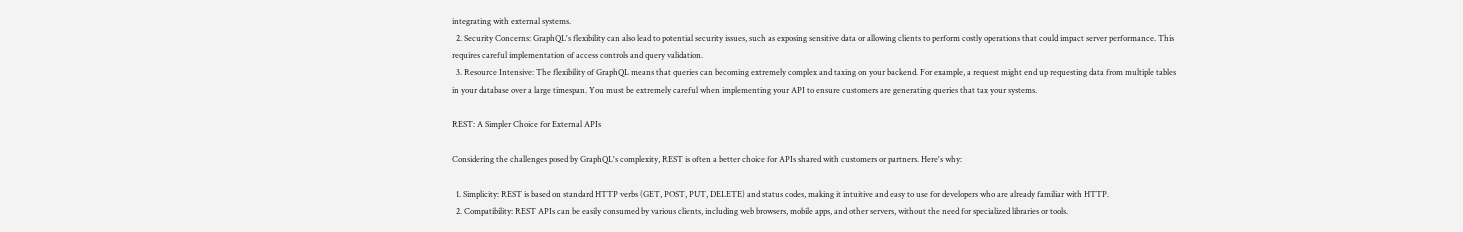integrating with external systems.
  2. Security Concerns: GraphQL's flexibility can also lead to potential security issues, such as exposing sensitive data or allowing clients to perform costly operations that could impact server performance. This requires careful implementation of access controls and query validation.
  3. Resource Intensive: The flexibility of GraphQL means that queries can becoming extremely complex and taxing on your backend. For example, a request might end up requesting data from multiple tables in your database over a large timespan. You must be extremely careful when implementing your API to ensure customers are generating queries that tax your systems.

REST: A Simpler Choice for External APIs

Considering the challenges posed by GraphQL's complexity, REST is often a better choice for APIs shared with customers or partners. Here's why:

  1. Simplicity: REST is based on standard HTTP verbs (GET, POST, PUT, DELETE) and status codes, making it intuitive and easy to use for developers who are already familiar with HTTP.
  2. Compatibility: REST APIs can be easily consumed by various clients, including web browsers, mobile apps, and other servers, without the need for specialized libraries or tools.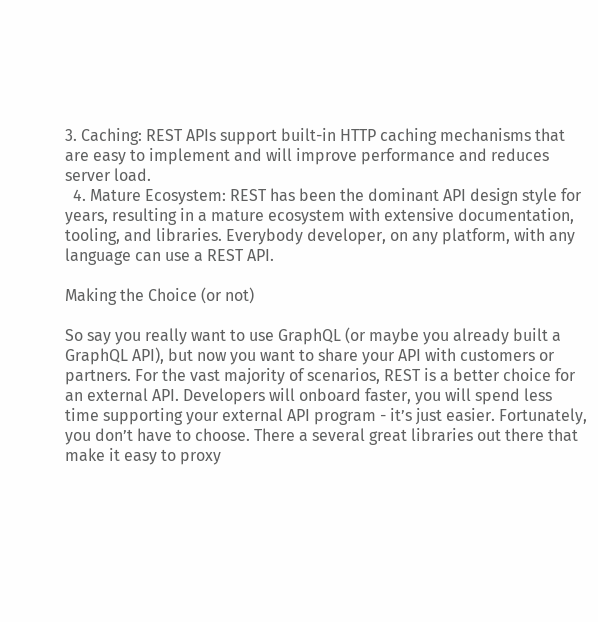3. Caching: REST APIs support built-in HTTP caching mechanisms that are easy to implement and will improve performance and reduces server load.
  4. Mature Ecosystem: REST has been the dominant API design style for years, resulting in a mature ecosystem with extensive documentation, tooling, and libraries. Everybody developer, on any platform, with any language can use a REST API.

Making the Choice (or not)

So say you really want to use GraphQL (or maybe you already built a GraphQL API), but now you want to share your API with customers or partners. For the vast majority of scenarios, REST is a better choice for an external API. Developers will onboard faster, you will spend less time supporting your external API program - it’s just easier. Fortunately, you don’t have to choose. There a several great libraries out there that make it easy to proxy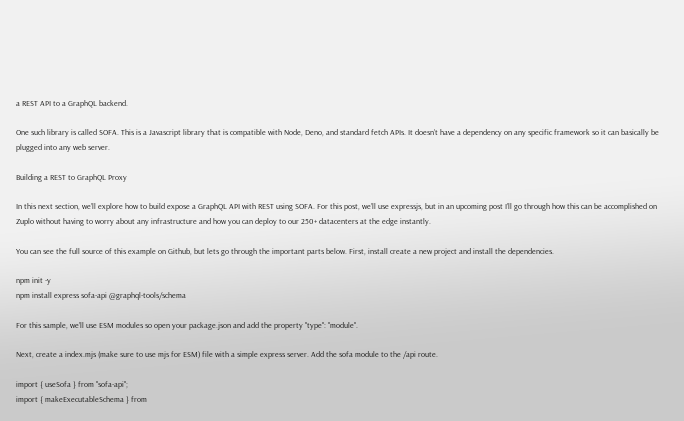a REST API to a GraphQL backend.

One such library is called SOFA. This is a Javascript library that is compatible with Node, Deno, and standard fetch APIs. It doesn’t have a dependency on any specific framework so it can basically be plugged into any web server.

Building a REST to GraphQL Proxy

In this next section, we’ll explore how to build expose a GraphQL API with REST using SOFA. For this post, we’ll use expressjs, but in an upcoming post I’ll go through how this can be accomplished on Zuplo without having to worry about any infrastructure and how you can deploy to our 250+ datacenters at the edge instantly.

You can see the full source of this example on Github, but lets go through the important parts below. First, install create a new project and install the dependencies.

npm init -y
npm install express sofa-api @graphql-tools/schema

For this sample, we’ll use ESM modules so open your package.json and add the property "type": "module".

Next, create a index.mjs (make sure to use mjs for ESM) file with a simple express server. Add the sofa module to the /api route.

import { useSofa } from "sofa-api";
import { makeExecutableSchema } from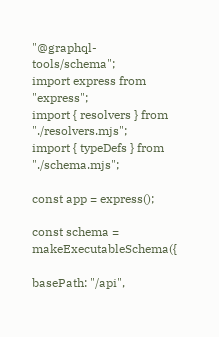"@graphql-tools/schema";
import express from "express";
import { resolvers } from "./resolvers.mjs";
import { typeDefs } from "./schema.mjs";

const app = express();

const schema = makeExecutableSchema({

basePath: "/api",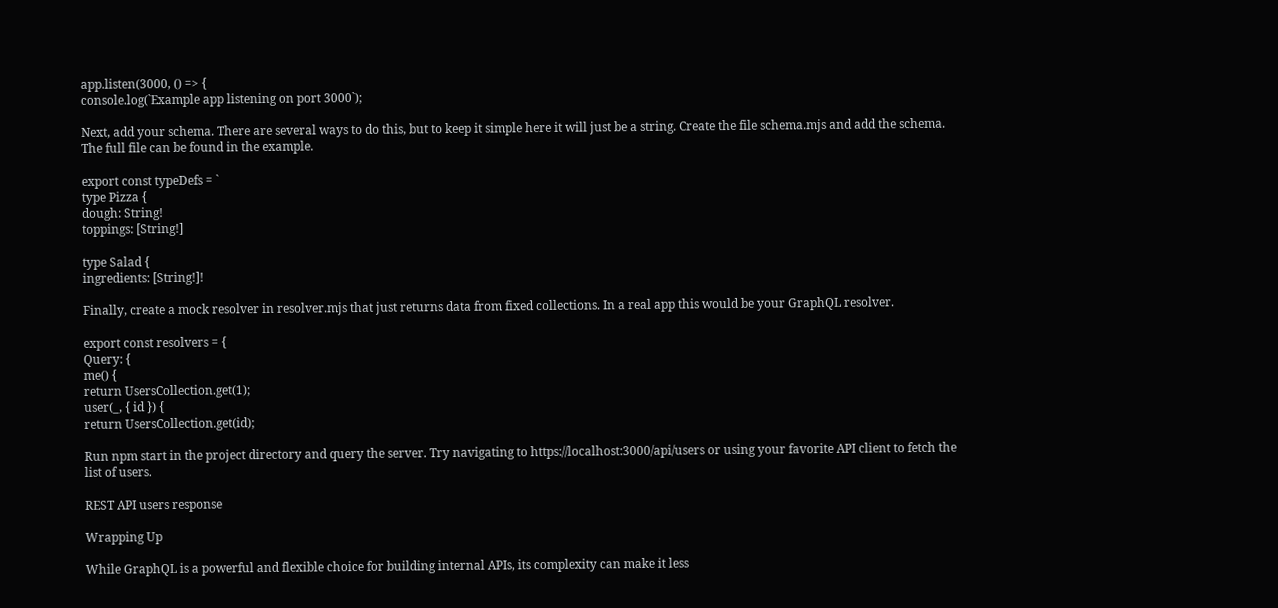app.listen(3000, () => {
console.log(`Example app listening on port 3000`);

Next, add your schema. There are several ways to do this, but to keep it simple here it will just be a string. Create the file schema.mjs and add the schema. The full file can be found in the example.

export const typeDefs = `
type Pizza {
dough: String!
toppings: [String!]

type Salad {
ingredients: [String!]!

Finally, create a mock resolver in resolver.mjs that just returns data from fixed collections. In a real app this would be your GraphQL resolver.

export const resolvers = {
Query: {
me() {
return UsersCollection.get(1);
user(_, { id }) {
return UsersCollection.get(id);

Run npm start in the project directory and query the server. Try navigating to https://localhost:3000/api/users or using your favorite API client to fetch the list of users.

REST API users response

Wrapping Up

While GraphQL is a powerful and flexible choice for building internal APIs, its complexity can make it less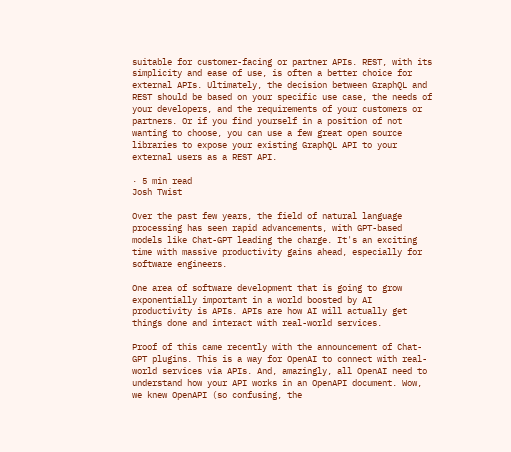suitable for customer-facing or partner APIs. REST, with its simplicity and ease of use, is often a better choice for external APIs. Ultimately, the decision between GraphQL and REST should be based on your specific use case, the needs of your developers, and the requirements of your customers or partners. Or if you find yourself in a position of not wanting to choose, you can use a few great open source libraries to expose your existing GraphQL API to your external users as a REST API.

· 5 min read
Josh Twist

Over the past few years, the field of natural language processing has seen rapid advancements, with GPT-based models like Chat-GPT leading the charge. It's an exciting time with massive productivity gains ahead, especially for software engineers.

One area of software development that is going to grow exponentially important in a world boosted by AI productivity is APIs. APIs are how AI will actually get things done and interact with real-world services.

Proof of this came recently with the announcement of Chat-GPT plugins. This is a way for OpenAI to connect with real-world services via APIs. And, amazingly, all OpenAI need to understand how your API works in an OpenAPI document. Wow, we knew OpenAPI (so confusing, the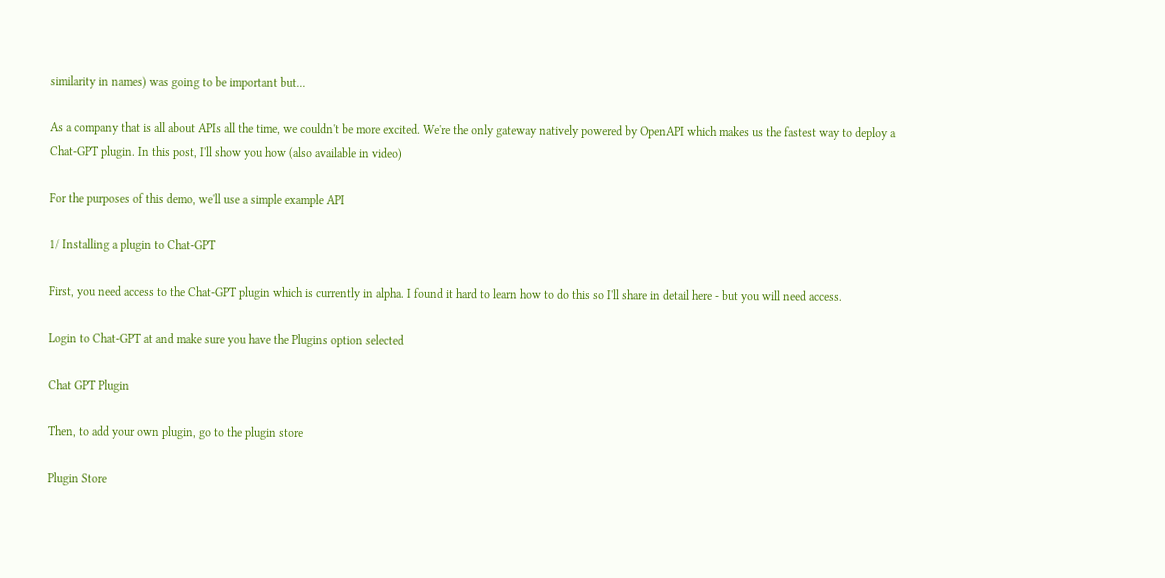similarity in names) was going to be important but...

As a company that is all about APIs all the time, we couldn't be more excited. We're the only gateway natively powered by OpenAPI which makes us the fastest way to deploy a Chat-GPT plugin. In this post, I'll show you how (also available in video)

For the purposes of this demo, we'll use a simple example API

1/ Installing a plugin to Chat-GPT

First, you need access to the Chat-GPT plugin which is currently in alpha. I found it hard to learn how to do this so I'll share in detail here - but you will need access.

Login to Chat-GPT at and make sure you have the Plugins option selected

Chat GPT Plugin

Then, to add your own plugin, go to the plugin store

Plugin Store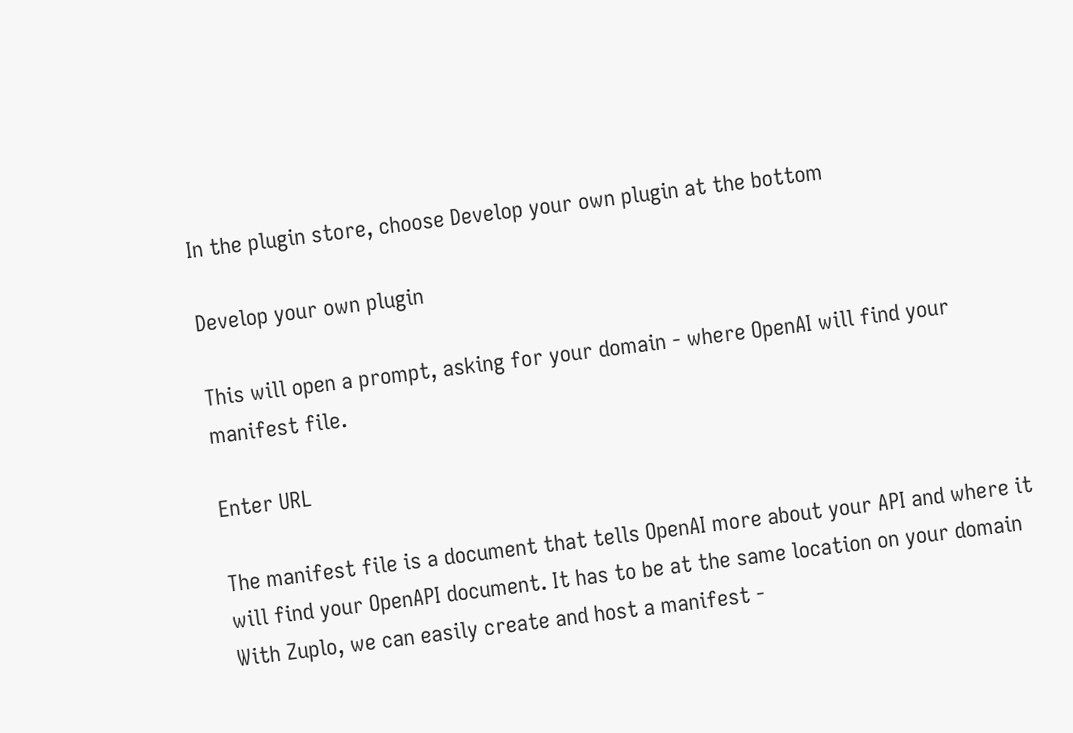In the plugin store, choose Develop your own plugin at the bottom

Develop your own plugin

This will open a prompt, asking for your domain - where OpenAI will find your manifest file.

Enter URL

The manifest file is a document that tells OpenAI more about your API and where it will find your OpenAPI document. It has to be at the same location on your domain With Zuplo, we can easily create and host a manifest -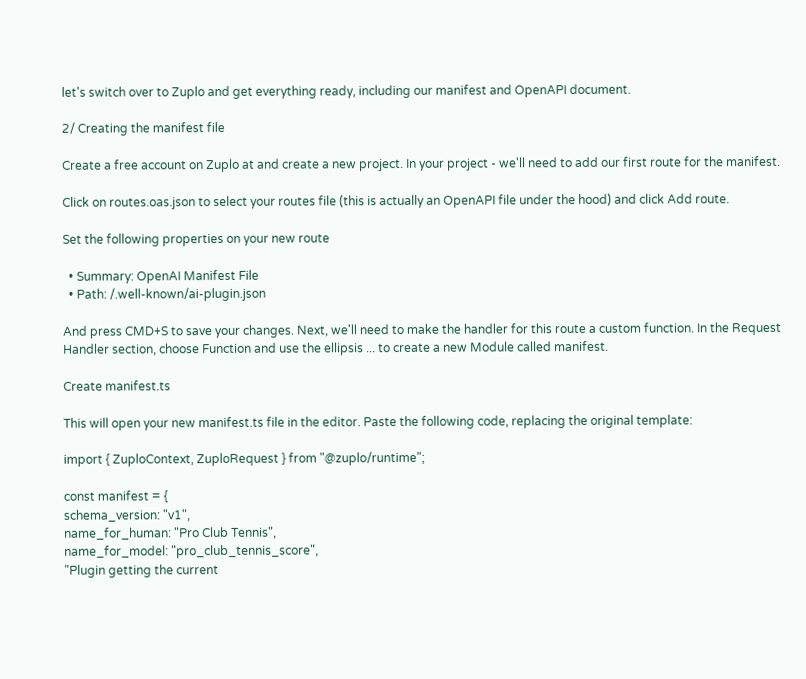let's switch over to Zuplo and get everything ready, including our manifest and OpenAPI document.

2/ Creating the manifest file

Create a free account on Zuplo at and create a new project. In your project - we'll need to add our first route for the manifest.

Click on routes.oas.json to select your routes file (this is actually an OpenAPI file under the hood) and click Add route.

Set the following properties on your new route

  • Summary: OpenAI Manifest File
  • Path: /.well-known/ai-plugin.json

And press CMD+S to save your changes. Next, we'll need to make the handler for this route a custom function. In the Request Handler section, choose Function and use the ellipsis ... to create a new Module called manifest.

Create manifest.ts

This will open your new manifest.ts file in the editor. Paste the following code, replacing the original template:

import { ZuploContext, ZuploRequest } from "@zuplo/runtime";

const manifest = {
schema_version: "v1",
name_for_human: "Pro Club Tennis",
name_for_model: "pro_club_tennis_score",
"Plugin getting the current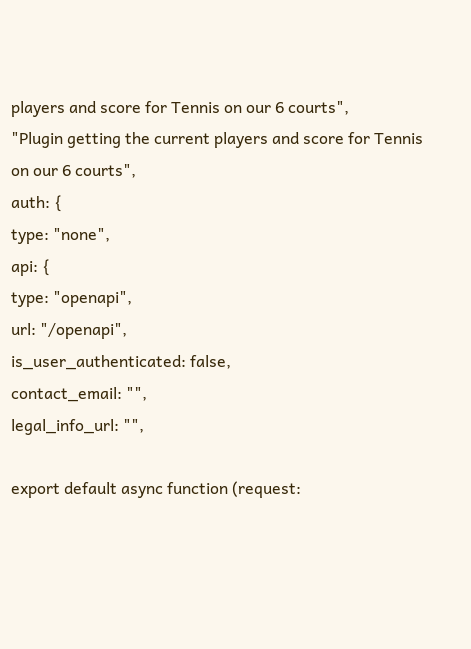players and score for Tennis on our 6 courts",
"Plugin getting the current players and score for Tennis on our 6 courts",
auth: {
type: "none",
api: {
type: "openapi",
url: "/openapi",
is_user_authenticated: false,
contact_email: "",
legal_info_url: "",

export default async function (request: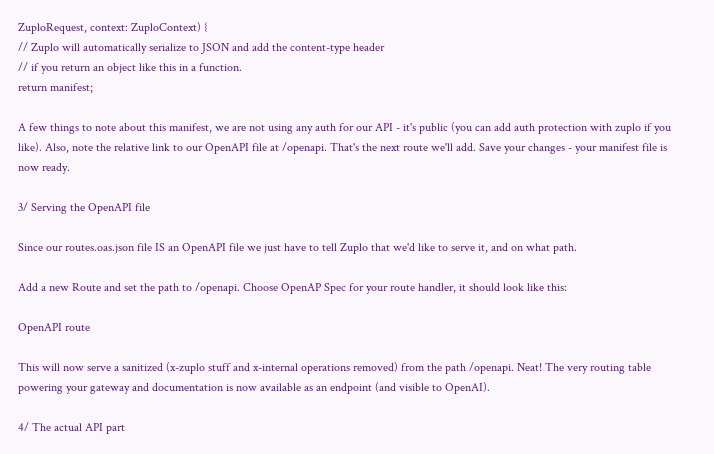ZuploRequest, context: ZuploContext) {
// Zuplo will automatically serialize to JSON and add the content-type header
// if you return an object like this in a function.
return manifest;

A few things to note about this manifest, we are not using any auth for our API - it's public (you can add auth protection with zuplo if you like). Also, note the relative link to our OpenAPI file at /openapi. That's the next route we'll add. Save your changes - your manifest file is now ready.

3/ Serving the OpenAPI file

Since our routes.oas.json file IS an OpenAPI file we just have to tell Zuplo that we'd like to serve it, and on what path.

Add a new Route and set the path to /openapi. Choose OpenAP Spec for your route handler, it should look like this:

OpenAPI route

This will now serve a sanitized (x-zuplo stuff and x-internal operations removed) from the path /openapi. Neat! The very routing table powering your gateway and documentation is now available as an endpoint (and visible to OpenAI).

4/ The actual API part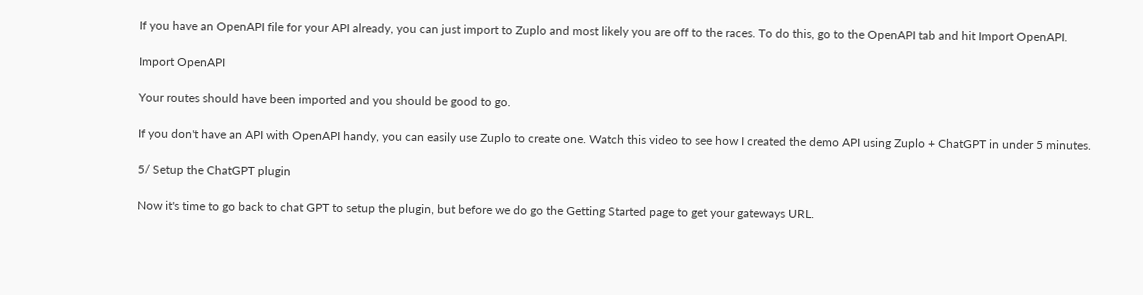If you have an OpenAPI file for your API already, you can just import to Zuplo and most likely you are off to the races. To do this, go to the OpenAPI tab and hit Import OpenAPI.

Import OpenAPI

Your routes should have been imported and you should be good to go.

If you don't have an API with OpenAPI handy, you can easily use Zuplo to create one. Watch this video to see how I created the demo API using Zuplo + ChatGPT in under 5 minutes.

5/ Setup the ChatGPT plugin

Now it's time to go back to chat GPT to setup the plugin, but before we do go the Getting Started page to get your gateways URL.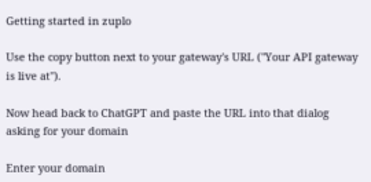Getting started in zuplo

Use the copy button next to your gateway's URL ("Your API gateway is live at").

Now head back to ChatGPT and paste the URL into that dialog asking for your domain

Enter your domain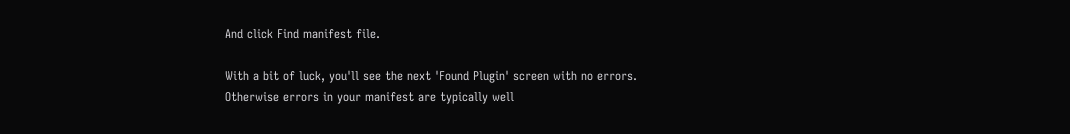And click Find manifest file.

With a bit of luck, you'll see the next 'Found Plugin' screen with no errors. Otherwise errors in your manifest are typically well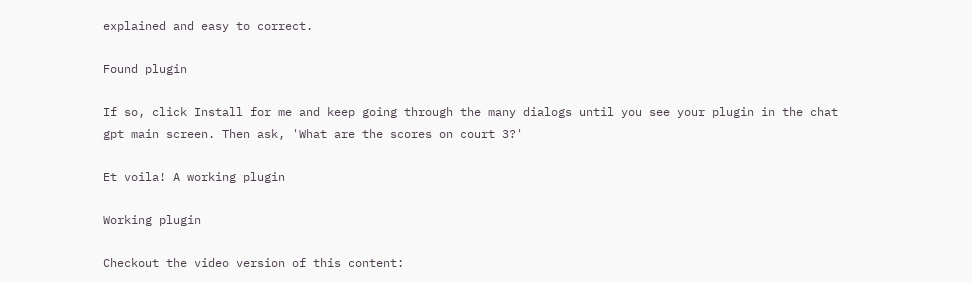explained and easy to correct.

Found plugin

If so, click Install for me and keep going through the many dialogs until you see your plugin in the chat gpt main screen. Then ask, 'What are the scores on court 3?'

Et voila! A working plugin

Working plugin

Checkout the video version of this content: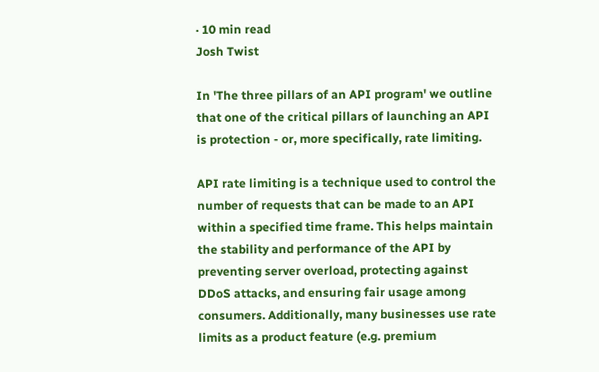· 10 min read
Josh Twist

In 'The three pillars of an API program' we outline that one of the critical pillars of launching an API is protection - or, more specifically, rate limiting.

API rate limiting is a technique used to control the number of requests that can be made to an API within a specified time frame. This helps maintain the stability and performance of the API by preventing server overload, protecting against DDoS attacks, and ensuring fair usage among consumers. Additionally, many businesses use rate limits as a product feature (e.g. premium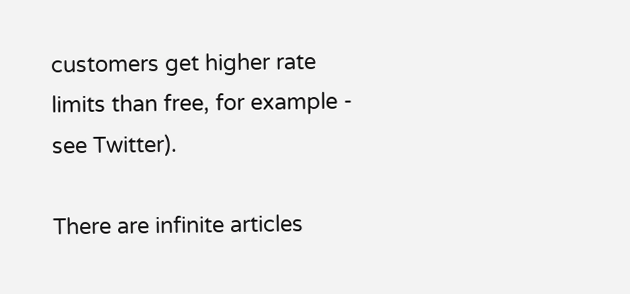customers get higher rate limits than free, for example - see Twitter).

There are infinite articles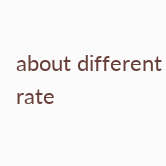about different rate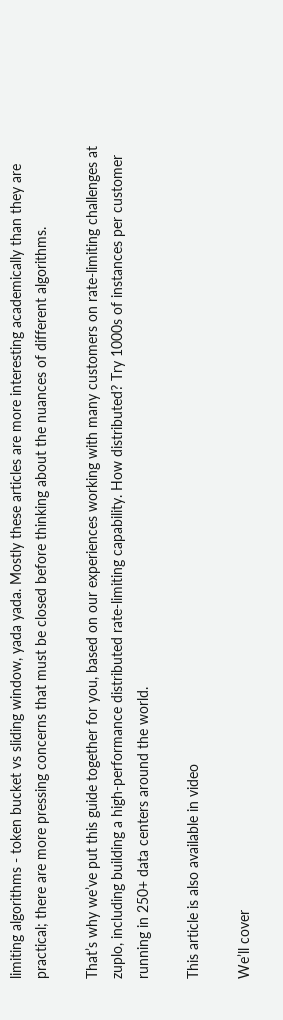limiting algorithms - token bucket vs sliding window, yada yada. Mostly these articles are more interesting academically than they are practical; there are more pressing concerns that must be closed before thinking about the nuances of different algorithms.

That’s why we’ve put this guide together for you, based on our experiences working with many customers on rate-limiting challenges at zuplo, including building a high-performance distributed rate-limiting capability. How distributed? Try 1000s of instances per customer running in 250+ data centers around the world.

This article is also available in video

We’ll cover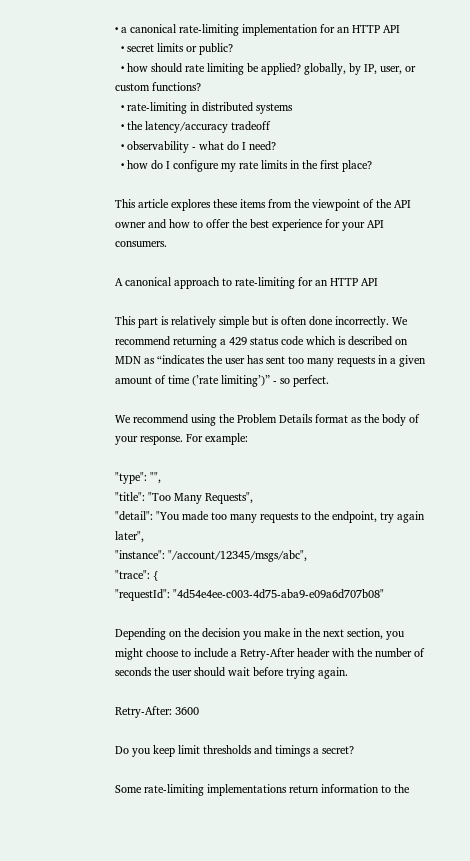• a canonical rate-limiting implementation for an HTTP API
  • secret limits or public?
  • how should rate limiting be applied? globally, by IP, user, or custom functions?
  • rate-limiting in distributed systems
  • the latency/accuracy tradeoff
  • observability - what do I need?
  • how do I configure my rate limits in the first place?

This article explores these items from the viewpoint of the API owner and how to offer the best experience for your API consumers.

A canonical approach to rate-limiting for an HTTP API

This part is relatively simple but is often done incorrectly. We recommend returning a 429 status code which is described on MDN as “indicates the user has sent too many requests in a given amount of time (’rate limiting’)” - so perfect.

We recommend using the Problem Details format as the body of your response. For example:

"type": "",
"title": "Too Many Requests",
"detail": "You made too many requests to the endpoint, try again later",
"instance": "/account/12345/msgs/abc",
"trace": {
"requestId": "4d54e4ee-c003-4d75-aba9-e09a6d707b08"

Depending on the decision you make in the next section, you might choose to include a Retry-After header with the number of seconds the user should wait before trying again.

Retry-After: 3600

Do you keep limit thresholds and timings a secret?

Some rate-limiting implementations return information to the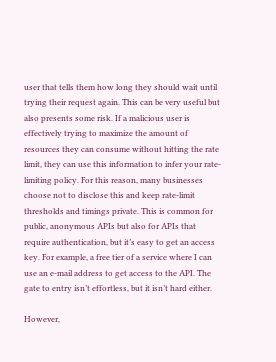user that tells them how long they should wait until trying their request again. This can be very useful but also presents some risk. If a malicious user is effectively trying to maximize the amount of resources they can consume without hitting the rate limit, they can use this information to infer your rate-limiting policy. For this reason, many businesses choose not to disclose this and keep rate-limit thresholds and timings private. This is common for public, anonymous APIs but also for APIs that require authentication, but it’s easy to get an access key. For example, a free tier of a service where I can use an e-mail address to get access to the API. The gate to entry isn’t effortless, but it isn’t hard either.

However,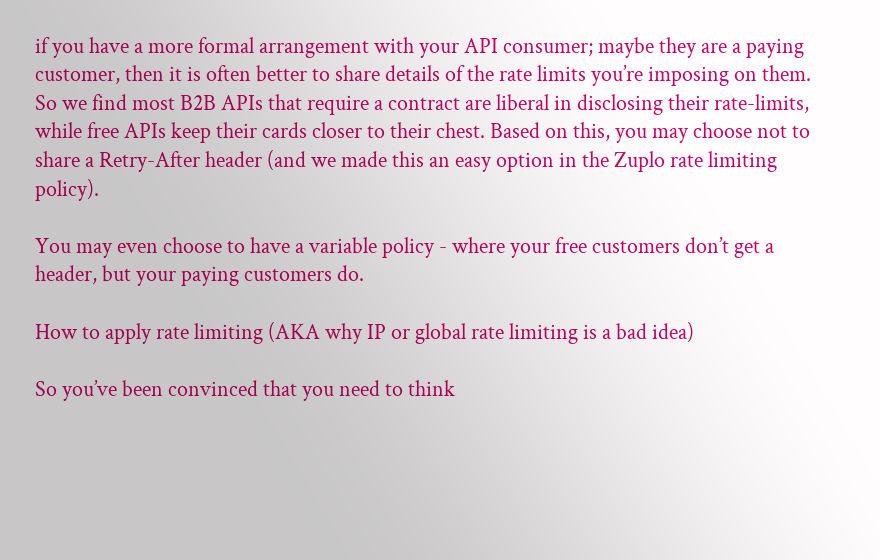if you have a more formal arrangement with your API consumer; maybe they are a paying customer, then it is often better to share details of the rate limits you’re imposing on them. So we find most B2B APIs that require a contract are liberal in disclosing their rate-limits, while free APIs keep their cards closer to their chest. Based on this, you may choose not to share a Retry-After header (and we made this an easy option in the Zuplo rate limiting policy).

You may even choose to have a variable policy - where your free customers don’t get a header, but your paying customers do.

How to apply rate limiting (AKA why IP or global rate limiting is a bad idea)

So you’ve been convinced that you need to think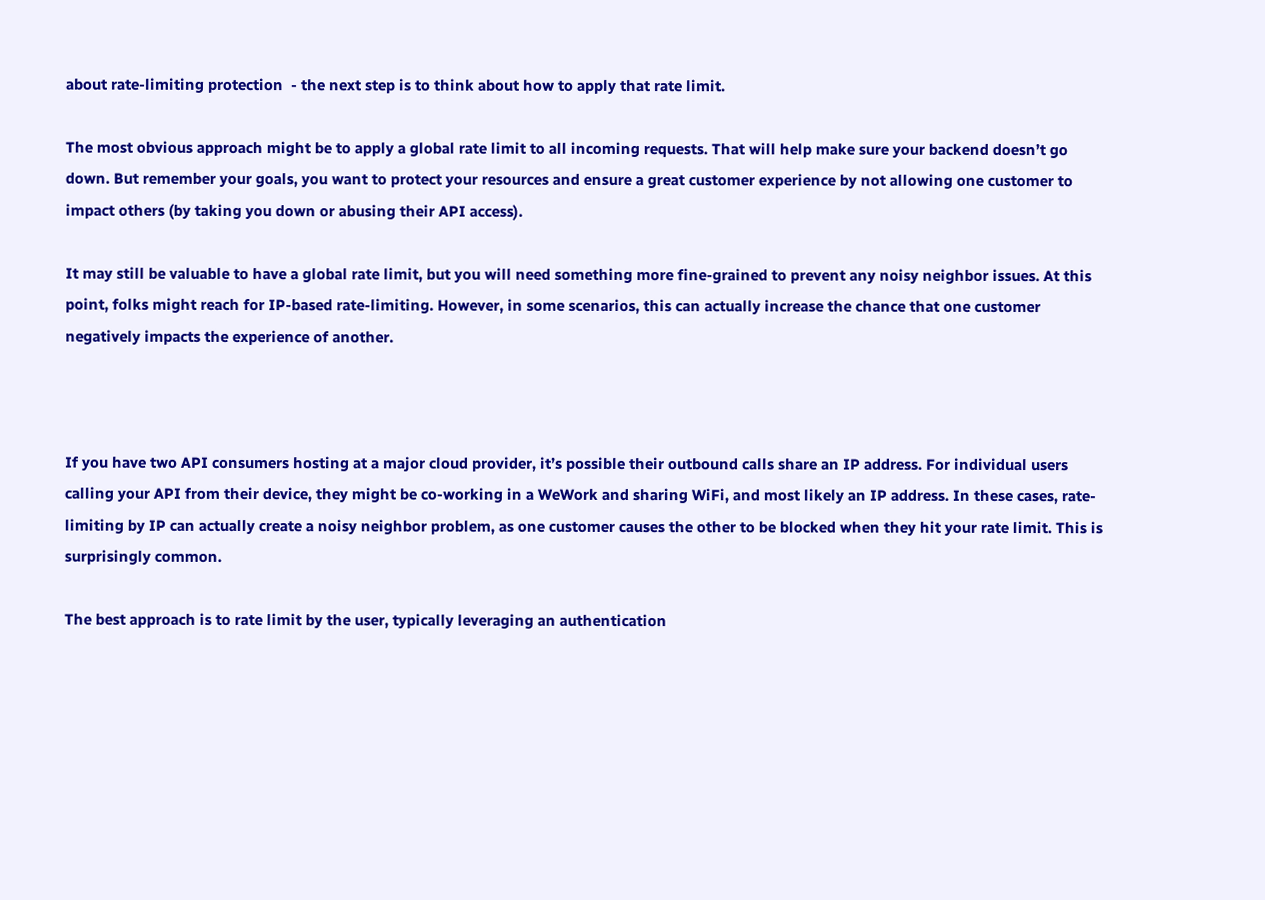about rate-limiting protection  - the next step is to think about how to apply that rate limit.

The most obvious approach might be to apply a global rate limit to all incoming requests. That will help make sure your backend doesn’t go down. But remember your goals, you want to protect your resources and ensure a great customer experience by not allowing one customer to impact others (by taking you down or abusing their API access).

It may still be valuable to have a global rate limit, but you will need something more fine-grained to prevent any noisy neighbor issues. At this point, folks might reach for IP-based rate-limiting. However, in some scenarios, this can actually increase the chance that one customer negatively impacts the experience of another.



If you have two API consumers hosting at a major cloud provider, it’s possible their outbound calls share an IP address. For individual users calling your API from their device, they might be co-working in a WeWork and sharing WiFi, and most likely an IP address. In these cases, rate-limiting by IP can actually create a noisy neighbor problem, as one customer causes the other to be blocked when they hit your rate limit. This is surprisingly common.

The best approach is to rate limit by the user, typically leveraging an authentication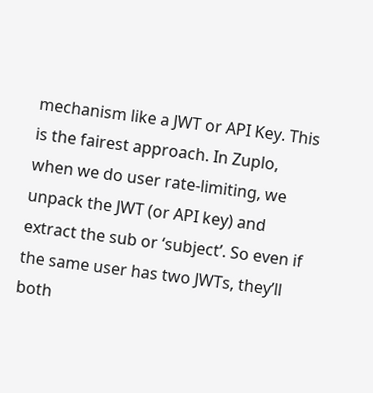mechanism like a JWT or API Key. This is the fairest approach. In Zuplo, when we do user rate-limiting, we unpack the JWT (or API key) and extract the sub or ‘subject’. So even if the same user has two JWTs, they’ll both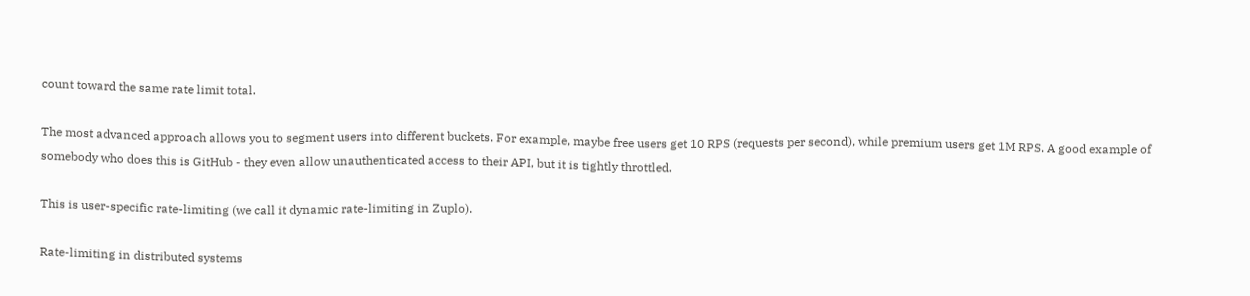count toward the same rate limit total.

The most advanced approach allows you to segment users into different buckets. For example, maybe free users get 10 RPS (requests per second), while premium users get 1M RPS. A good example of somebody who does this is GitHub - they even allow unauthenticated access to their API, but it is tightly throttled.

This is user-specific rate-limiting (we call it dynamic rate-limiting in Zuplo).

Rate-limiting in distributed systems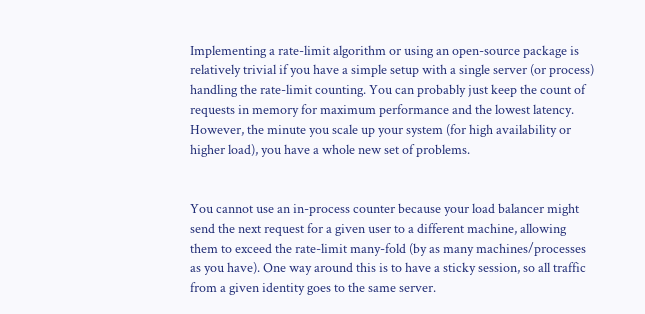Implementing a rate-limit algorithm or using an open-source package is relatively trivial if you have a simple setup with a single server (or process) handling the rate-limit counting. You can probably just keep the count of requests in memory for maximum performance and the lowest latency. However, the minute you scale up your system (for high availability or higher load), you have a whole new set of problems.


You cannot use an in-process counter because your load balancer might send the next request for a given user to a different machine, allowing them to exceed the rate-limit many-fold (by as many machines/processes as you have). One way around this is to have a sticky session, so all traffic from a given identity goes to the same server.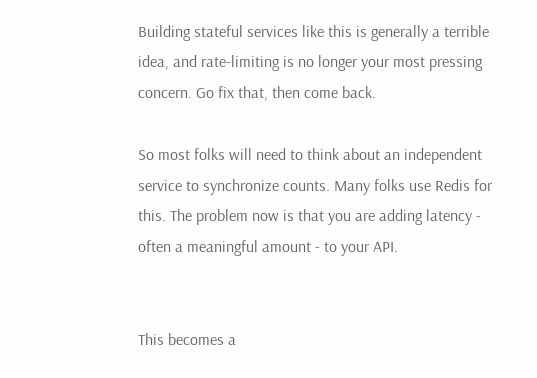Building stateful services like this is generally a terrible idea, and rate-limiting is no longer your most pressing concern. Go fix that, then come back.

So most folks will need to think about an independent service to synchronize counts. Many folks use Redis for this. The problem now is that you are adding latency - often a meaningful amount - to your API.


This becomes a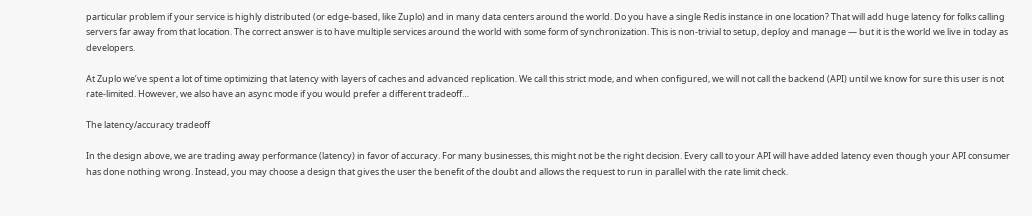particular problem if your service is highly distributed (or edge-based, like Zuplo) and in many data centers around the world. Do you have a single Redis instance in one location? That will add huge latency for folks calling servers far away from that location. The correct answer is to have multiple services around the world with some form of synchronization. This is non-trivial to setup, deploy and manage — but it is the world we live in today as developers.

At Zuplo we’ve spent a lot of time optimizing that latency with layers of caches and advanced replication. We call this strict mode, and when configured, we will not call the backend (API) until we know for sure this user is not rate-limited. However, we also have an async mode if you would prefer a different tradeoff…

The latency/accuracy tradeoff

In the design above, we are trading away performance (latency) in favor of accuracy. For many businesses, this might not be the right decision. Every call to your API will have added latency even though your API consumer has done nothing wrong. Instead, you may choose a design that gives the user the benefit of the doubt and allows the request to run in parallel with the rate limit check.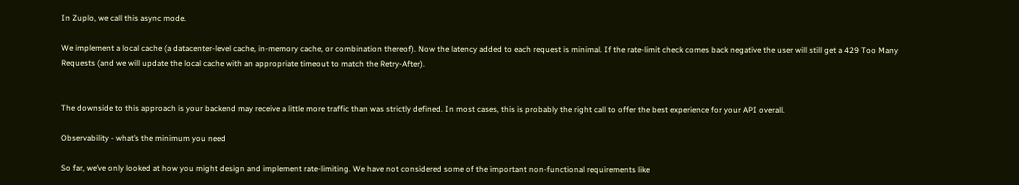In Zuplo, we call this async mode.

We implement a local cache (a datacenter-level cache, in-memory cache, or combination thereof). Now the latency added to each request is minimal. If the rate-limit check comes back negative the user will still get a 429 Too Many Requests (and we will update the local cache with an appropriate timeout to match the Retry-After).


The downside to this approach is your backend may receive a little more traffic than was strictly defined. In most cases, this is probably the right call to offer the best experience for your API overall.

Observability - what’s the minimum you need

So far, we’ve only looked at how you might design and implement rate-limiting. We have not considered some of the important non-functional requirements like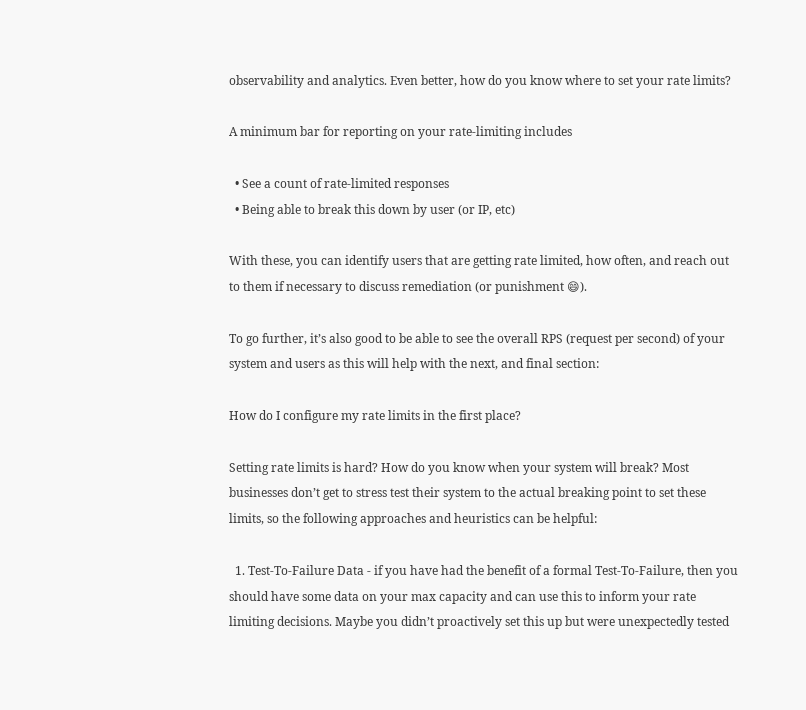observability and analytics. Even better, how do you know where to set your rate limits?

A minimum bar for reporting on your rate-limiting includes

  • See a count of rate-limited responses
  • Being able to break this down by user (or IP, etc)

With these, you can identify users that are getting rate limited, how often, and reach out to them if necessary to discuss remediation (or punishment 😄).

To go further, it’s also good to be able to see the overall RPS (request per second) of your system and users as this will help with the next, and final section:

How do I configure my rate limits in the first place?

Setting rate limits is hard? How do you know when your system will break? Most businesses don’t get to stress test their system to the actual breaking point to set these limits, so the following approaches and heuristics can be helpful:

  1. Test-To-Failure Data - if you have had the benefit of a formal Test-To-Failure, then you should have some data on your max capacity and can use this to inform your rate limiting decisions. Maybe you didn’t proactively set this up but were unexpectedly tested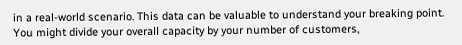in a real-world scenario. This data can be valuable to understand your breaking point. You might divide your overall capacity by your number of customers,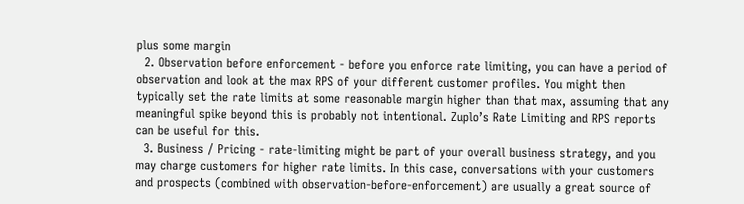plus some margin
  2. Observation before enforcement - before you enforce rate limiting, you can have a period of observation and look at the max RPS of your different customer profiles. You might then typically set the rate limits at some reasonable margin higher than that max, assuming that any meaningful spike beyond this is probably not intentional. Zuplo’s Rate Limiting and RPS reports can be useful for this.
  3. Business / Pricing - rate-limiting might be part of your overall business strategy, and you may charge customers for higher rate limits. In this case, conversations with your customers and prospects (combined with observation-before-enforcement) are usually a great source of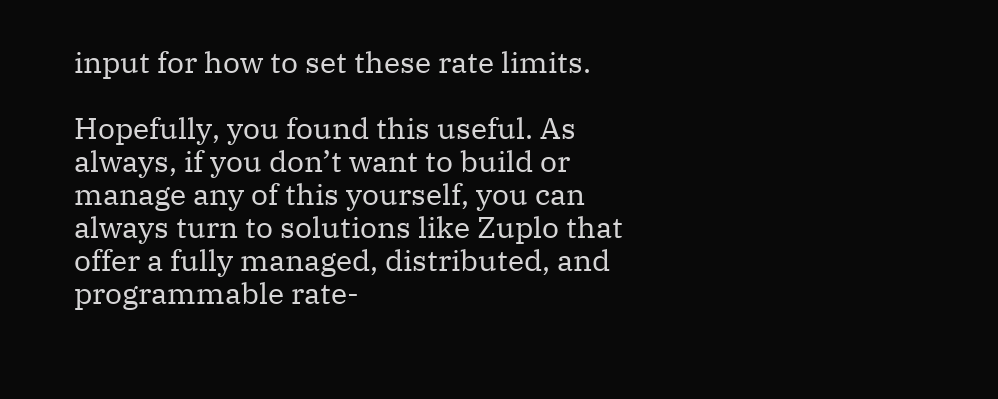input for how to set these rate limits.

Hopefully, you found this useful. As always, if you don’t want to build or manage any of this yourself, you can always turn to solutions like Zuplo that offer a fully managed, distributed, and programmable rate-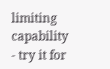limiting capability - try it for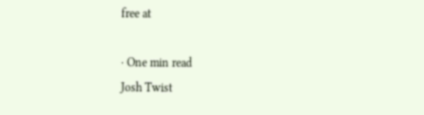free at

· One min read
Josh Twist